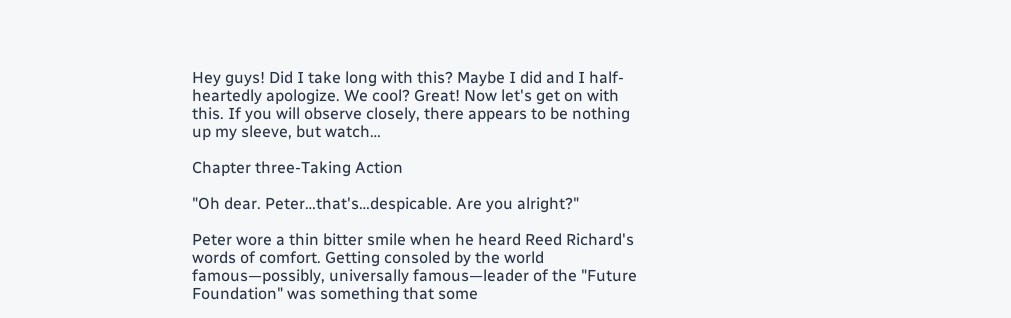Hey guys! Did I take long with this? Maybe I did and I half-heartedly apologize. We cool? Great! Now let's get on with this. If you will observe closely, there appears to be nothing up my sleeve, but watch…

Chapter three-Taking Action

"Oh dear. Peter…that's…despicable. Are you alright?"

Peter wore a thin bitter smile when he heard Reed Richard's words of comfort. Getting consoled by the world famous—possibly, universally famous—leader of the "Future Foundation" was something that some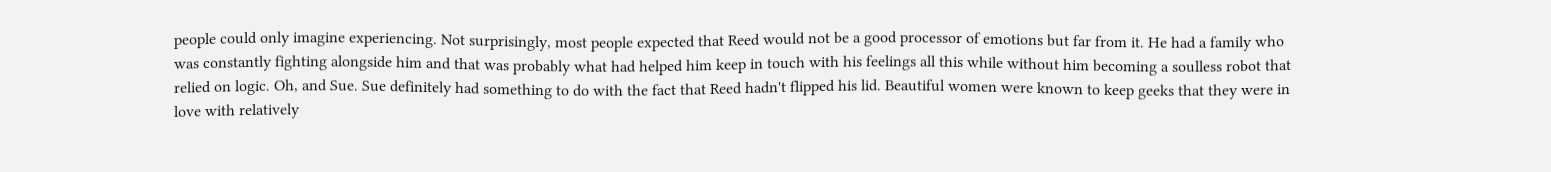people could only imagine experiencing. Not surprisingly, most people expected that Reed would not be a good processor of emotions but far from it. He had a family who was constantly fighting alongside him and that was probably what had helped him keep in touch with his feelings all this while without him becoming a soulless robot that relied on logic. Oh, and Sue. Sue definitely had something to do with the fact that Reed hadn't flipped his lid. Beautiful women were known to keep geeks that they were in love with relatively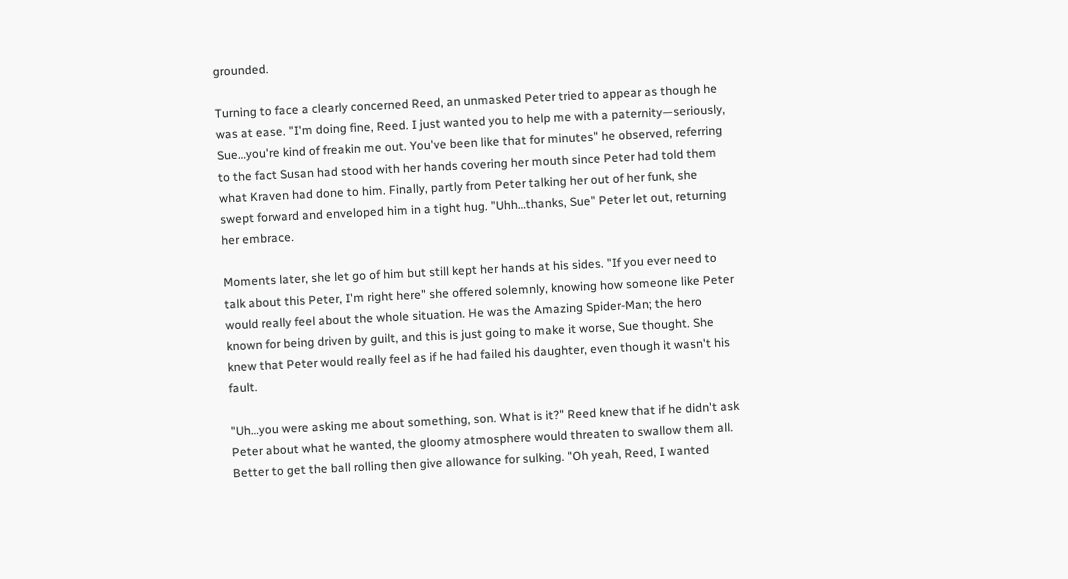grounded.

Turning to face a clearly concerned Reed, an unmasked Peter tried to appear as though he was at ease. "I'm doing fine, Reed. I just wanted you to help me with a paternity—seriously, Sue…you're kind of freakin me out. You've been like that for minutes" he observed, referring to the fact Susan had stood with her hands covering her mouth since Peter had told them what Kraven had done to him. Finally, partly from Peter talking her out of her funk, she swept forward and enveloped him in a tight hug. "Uhh…thanks, Sue" Peter let out, returning her embrace.

Moments later, she let go of him but still kept her hands at his sides. "If you ever need to talk about this Peter, I'm right here" she offered solemnly, knowing how someone like Peter would really feel about the whole situation. He was the Amazing Spider-Man; the hero known for being driven by guilt, and this is just going to make it worse, Sue thought. She knew that Peter would really feel as if he had failed his daughter, even though it wasn't his fault.

"Uh…you were asking me about something, son. What is it?" Reed knew that if he didn't ask Peter about what he wanted, the gloomy atmosphere would threaten to swallow them all. Better to get the ball rolling then give allowance for sulking. "Oh yeah, Reed, I wanted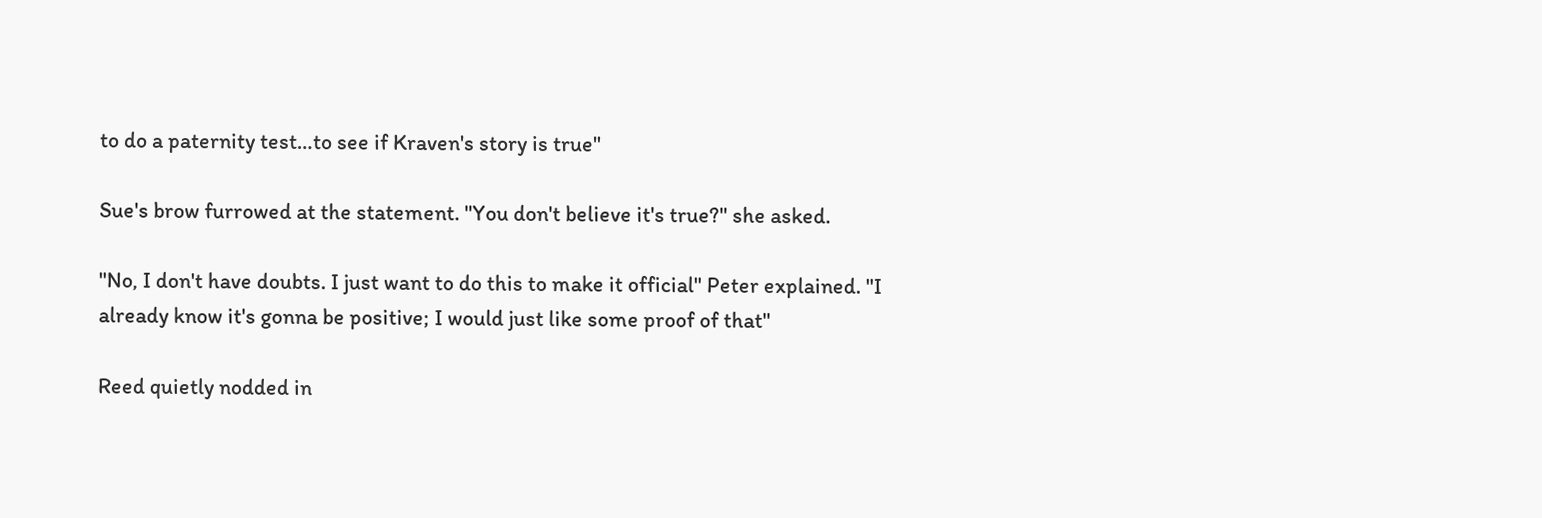to do a paternity test…to see if Kraven's story is true"

Sue's brow furrowed at the statement. "You don't believe it's true?" she asked.

"No, I don't have doubts. I just want to do this to make it official" Peter explained. "I already know it's gonna be positive; I would just like some proof of that"

Reed quietly nodded in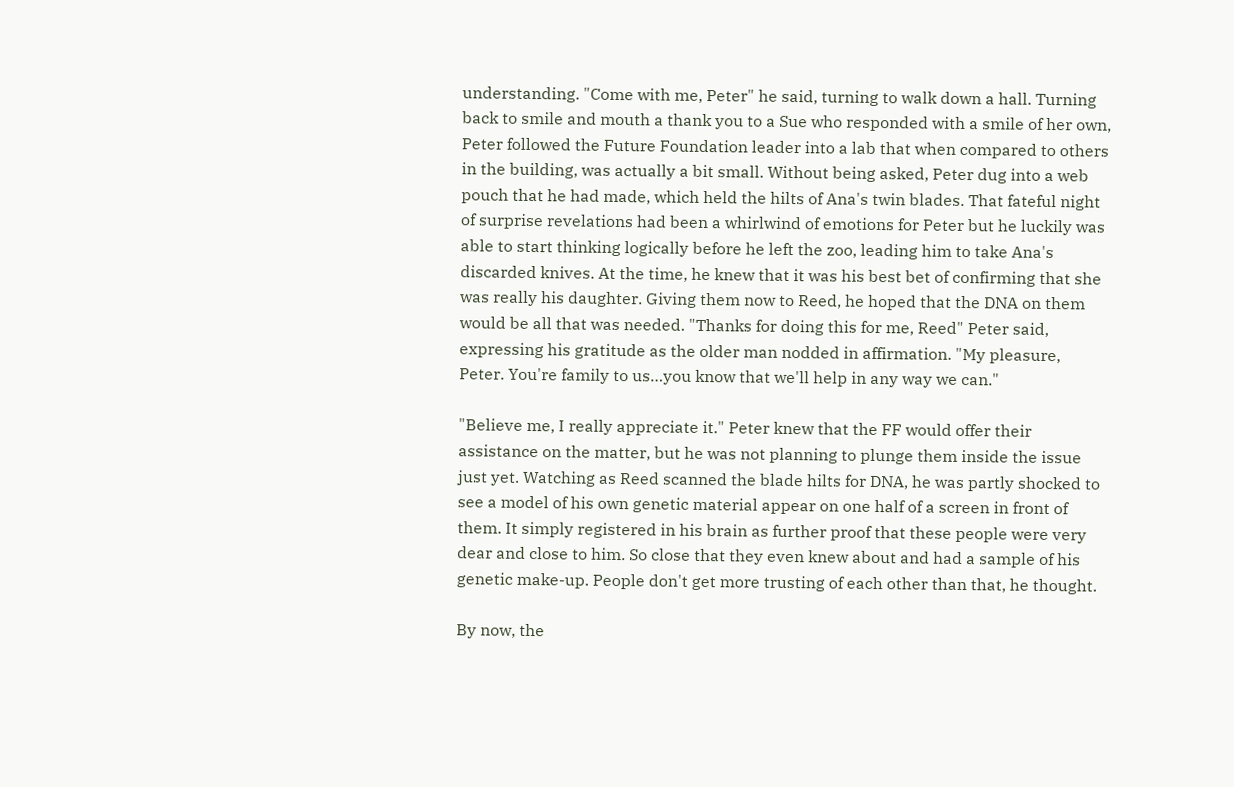understanding. "Come with me, Peter" he said, turning to walk down a hall. Turning back to smile and mouth a thank you to a Sue who responded with a smile of her own, Peter followed the Future Foundation leader into a lab that when compared to others in the building, was actually a bit small. Without being asked, Peter dug into a web pouch that he had made, which held the hilts of Ana's twin blades. That fateful night of surprise revelations had been a whirlwind of emotions for Peter but he luckily was able to start thinking logically before he left the zoo, leading him to take Ana's discarded knives. At the time, he knew that it was his best bet of confirming that she was really his daughter. Giving them now to Reed, he hoped that the DNA on them would be all that was needed. "Thanks for doing this for me, Reed" Peter said, expressing his gratitude as the older man nodded in affirmation. "My pleasure, Peter. You're family to us…you know that we'll help in any way we can."

"Believe me, I really appreciate it." Peter knew that the FF would offer their assistance on the matter, but he was not planning to plunge them inside the issue just yet. Watching as Reed scanned the blade hilts for DNA, he was partly shocked to see a model of his own genetic material appear on one half of a screen in front of them. It simply registered in his brain as further proof that these people were very dear and close to him. So close that they even knew about and had a sample of his genetic make-up. People don't get more trusting of each other than that, he thought.

By now, the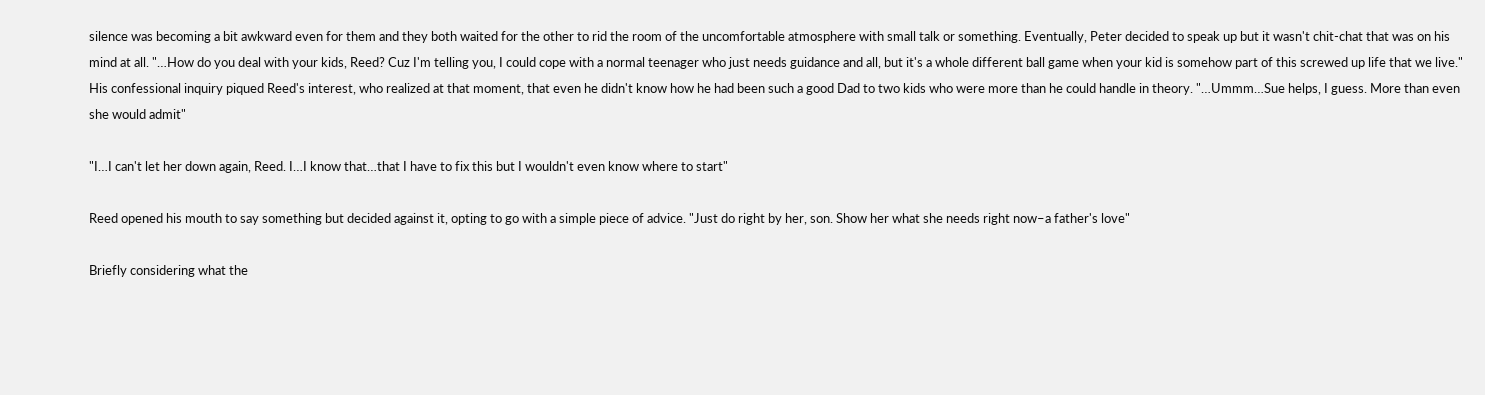silence was becoming a bit awkward even for them and they both waited for the other to rid the room of the uncomfortable atmosphere with small talk or something. Eventually, Peter decided to speak up but it wasn't chit-chat that was on his mind at all. "…How do you deal with your kids, Reed? Cuz I'm telling you, I could cope with a normal teenager who just needs guidance and all, but it's a whole different ball game when your kid is somehow part of this screwed up life that we live." His confessional inquiry piqued Reed's interest, who realized at that moment, that even he didn't know how he had been such a good Dad to two kids who were more than he could handle in theory. "…Ummm…Sue helps, I guess. More than even she would admit"

"I…I can't let her down again, Reed. I…I know that…that I have to fix this but I wouldn't even know where to start"

Reed opened his mouth to say something but decided against it, opting to go with a simple piece of advice. "Just do right by her, son. Show her what she needs right now–a father's love"

Briefly considering what the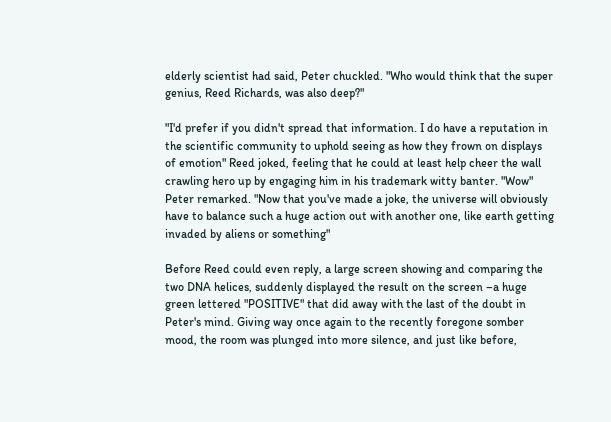elderly scientist had said, Peter chuckled. "Who would think that the super genius, Reed Richards, was also deep?"

"I'd prefer if you didn't spread that information. I do have a reputation in the scientific community to uphold seeing as how they frown on displays of emotion" Reed joked, feeling that he could at least help cheer the wall crawling hero up by engaging him in his trademark witty banter. "Wow" Peter remarked. "Now that you've made a joke, the universe will obviously have to balance such a huge action out with another one, like earth getting invaded by aliens or something"

Before Reed could even reply, a large screen showing and comparing the two DNA helices, suddenly displayed the result on the screen –a huge green lettered "POSITIVE" that did away with the last of the doubt in Peter's mind. Giving way once again to the recently foregone somber mood, the room was plunged into more silence, and just like before,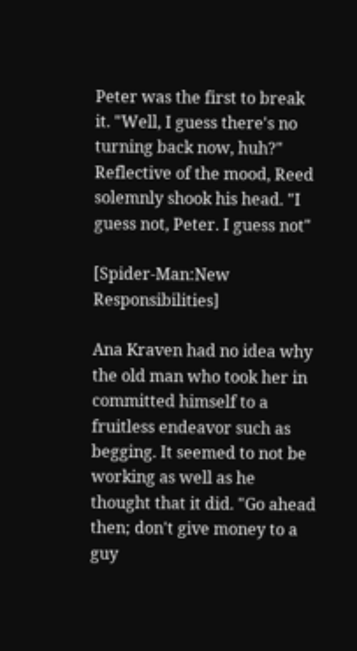Peter was the first to break it. "Well, I guess there's no turning back now, huh?" Reflective of the mood, Reed solemnly shook his head. "I guess not, Peter. I guess not"

[Spider-Man:New Responsibilities]

Ana Kraven had no idea why the old man who took her in committed himself to a fruitless endeavor such as begging. It seemed to not be working as well as he thought that it did. "Go ahead then; don't give money to a guy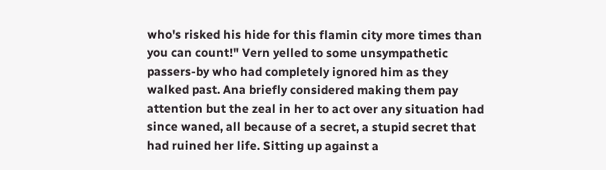who's risked his hide for this flamin city more times than you can count!" Vern yelled to some unsympathetic passers-by who had completely ignored him as they walked past. Ana briefly considered making them pay attention but the zeal in her to act over any situation had since waned, all because of a secret, a stupid secret that had ruined her life. Sitting up against a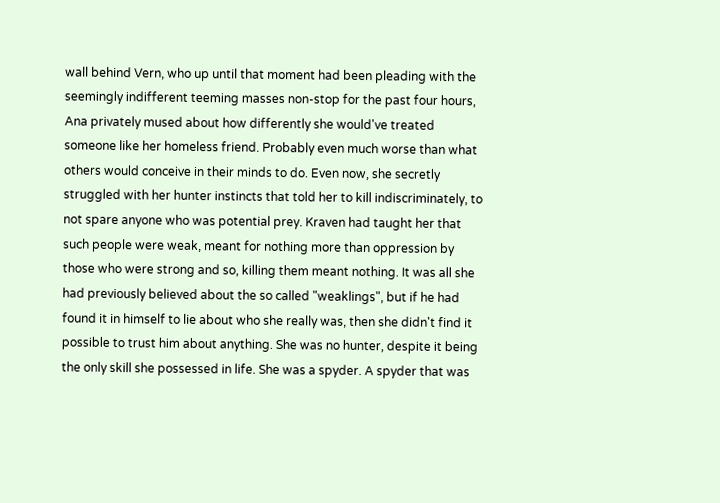wall behind Vern, who up until that moment had been pleading with the seemingly indifferent teeming masses non-stop for the past four hours, Ana privately mused about how differently she would've treated someone like her homeless friend. Probably even much worse than what others would conceive in their minds to do. Even now, she secretly struggled with her hunter instincts that told her to kill indiscriminately, to not spare anyone who was potential prey. Kraven had taught her that such people were weak, meant for nothing more than oppression by those who were strong and so, killing them meant nothing. It was all she had previously believed about the so called "weaklings", but if he had found it in himself to lie about who she really was, then she didn't find it possible to trust him about anything. She was no hunter, despite it being the only skill she possessed in life. She was a spyder. A spyder that was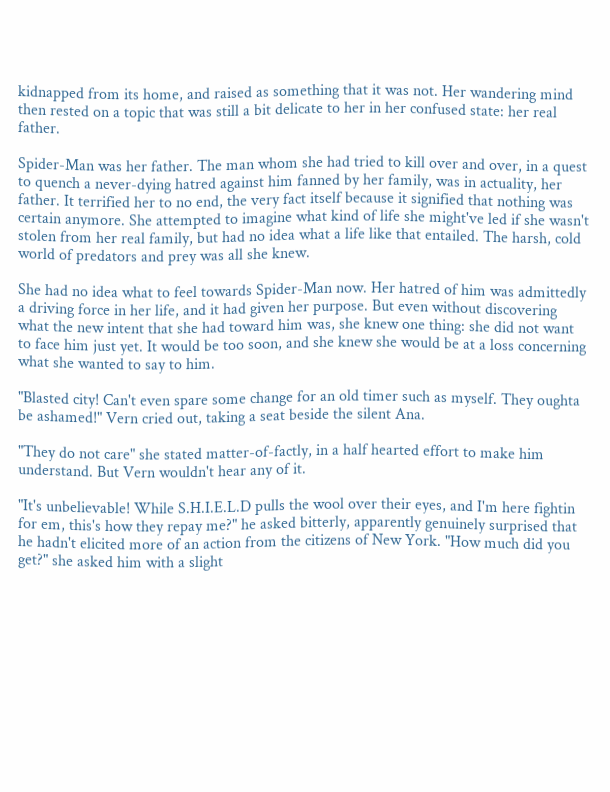kidnapped from its home, and raised as something that it was not. Her wandering mind then rested on a topic that was still a bit delicate to her in her confused state: her real father.

Spider-Man was her father. The man whom she had tried to kill over and over, in a quest to quench a never-dying hatred against him fanned by her family, was in actuality, her father. It terrified her to no end, the very fact itself because it signified that nothing was certain anymore. She attempted to imagine what kind of life she might've led if she wasn't stolen from her real family, but had no idea what a life like that entailed. The harsh, cold world of predators and prey was all she knew.

She had no idea what to feel towards Spider-Man now. Her hatred of him was admittedly a driving force in her life, and it had given her purpose. But even without discovering what the new intent that she had toward him was, she knew one thing: she did not want to face him just yet. It would be too soon, and she knew she would be at a loss concerning what she wanted to say to him.

"Blasted city! Can't even spare some change for an old timer such as myself. They oughta be ashamed!" Vern cried out, taking a seat beside the silent Ana.

"They do not care" she stated matter-of-factly, in a half hearted effort to make him understand. But Vern wouldn't hear any of it.

"It's unbelievable! While S.H.I.E.L.D pulls the wool over their eyes, and I'm here fightin for em, this's how they repay me?" he asked bitterly, apparently genuinely surprised that he hadn't elicited more of an action from the citizens of New York. "How much did you get?" she asked him with a slight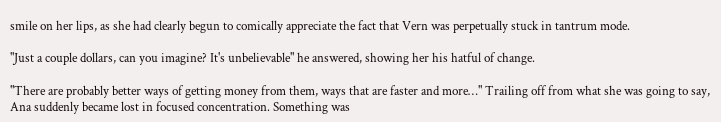smile on her lips, as she had clearly begun to comically appreciate the fact that Vern was perpetually stuck in tantrum mode.

"Just a couple dollars, can you imagine? It's unbelievable" he answered, showing her his hatful of change.

"There are probably better ways of getting money from them, ways that are faster and more…" Trailing off from what she was going to say, Ana suddenly became lost in focused concentration. Something was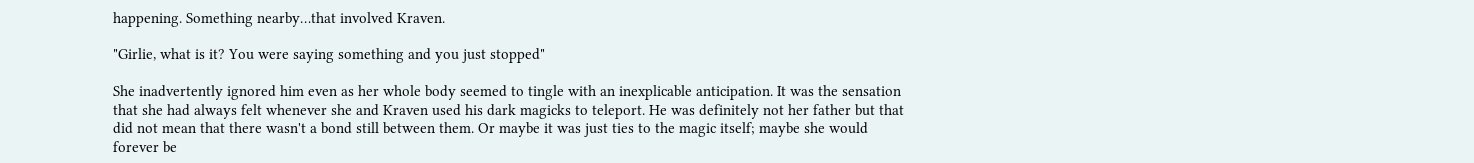happening. Something nearby…that involved Kraven.

"Girlie, what is it? You were saying something and you just stopped"

She inadvertently ignored him even as her whole body seemed to tingle with an inexplicable anticipation. It was the sensation that she had always felt whenever she and Kraven used his dark magicks to teleport. He was definitely not her father but that did not mean that there wasn't a bond still between them. Or maybe it was just ties to the magic itself; maybe she would forever be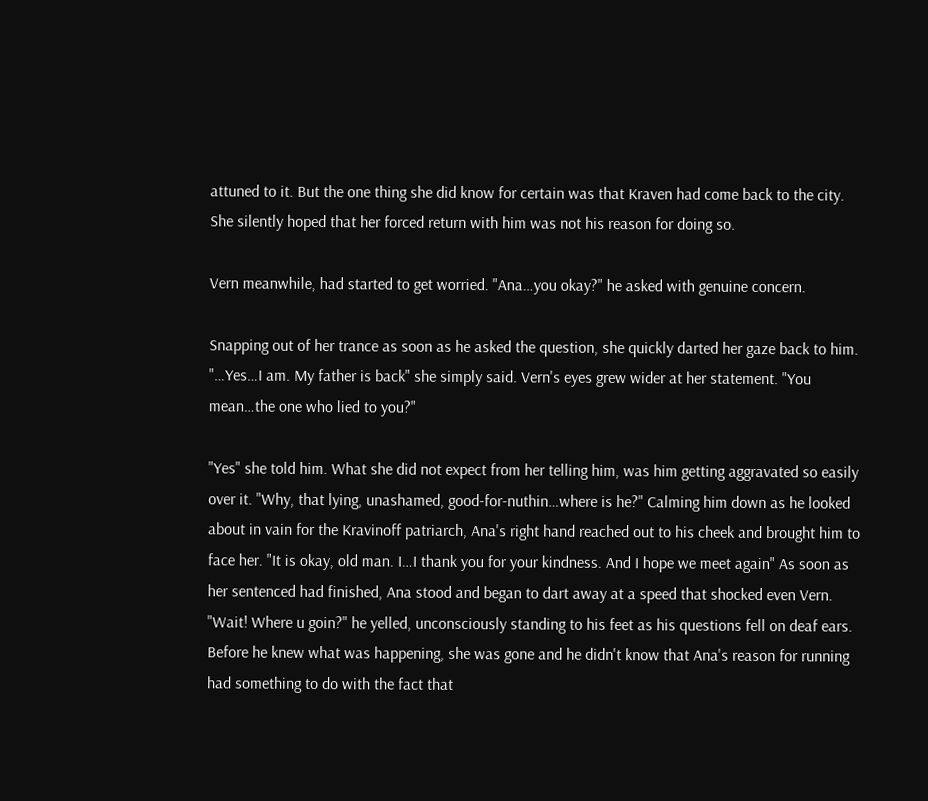attuned to it. But the one thing she did know for certain was that Kraven had come back to the city. She silently hoped that her forced return with him was not his reason for doing so.

Vern meanwhile, had started to get worried. "Ana…you okay?" he asked with genuine concern.

Snapping out of her trance as soon as he asked the question, she quickly darted her gaze back to him. "…Yes…I am. My father is back" she simply said. Vern's eyes grew wider at her statement. "You mean…the one who lied to you?"

"Yes" she told him. What she did not expect from her telling him, was him getting aggravated so easily over it. "Why, that lying, unashamed, good-for-nuthin…where is he?" Calming him down as he looked about in vain for the Kravinoff patriarch, Ana's right hand reached out to his cheek and brought him to face her. "It is okay, old man. I…I thank you for your kindness. And I hope we meet again" As soon as her sentenced had finished, Ana stood and began to dart away at a speed that shocked even Vern. "Wait! Where u goin?" he yelled, unconsciously standing to his feet as his questions fell on deaf ears. Before he knew what was happening, she was gone and he didn't know that Ana's reason for running had something to do with the fact that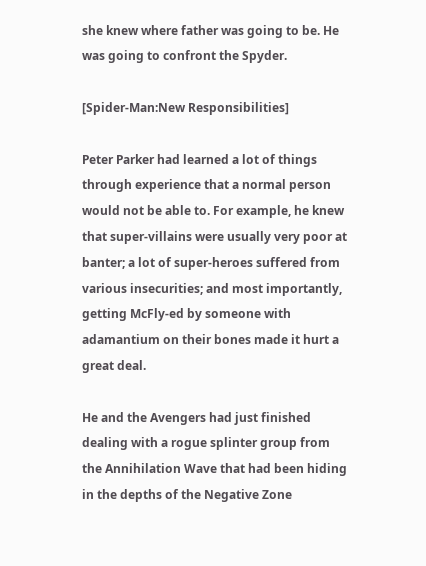she knew where father was going to be. He was going to confront the Spyder.

[Spider-Man:New Responsibilities]

Peter Parker had learned a lot of things through experience that a normal person would not be able to. For example, he knew that super-villains were usually very poor at banter; a lot of super-heroes suffered from various insecurities; and most importantly, getting McFly-ed by someone with adamantium on their bones made it hurt a great deal.

He and the Avengers had just finished dealing with a rogue splinter group from the Annihilation Wave that had been hiding in the depths of the Negative Zone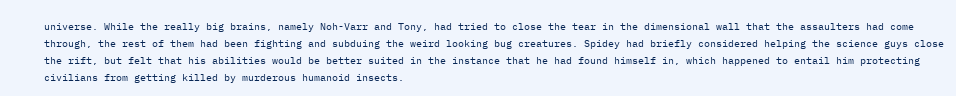universe. While the really big brains, namely Noh-Varr and Tony, had tried to close the tear in the dimensional wall that the assaulters had come through, the rest of them had been fighting and subduing the weird looking bug creatures. Spidey had briefly considered helping the science guys close the rift, but felt that his abilities would be better suited in the instance that he had found himself in, which happened to entail him protecting civilians from getting killed by murderous humanoid insects.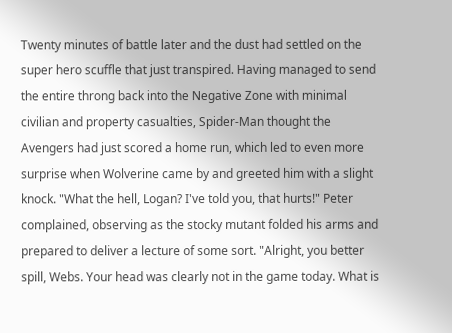Twenty minutes of battle later and the dust had settled on the super hero scuffle that just transpired. Having managed to send the entire throng back into the Negative Zone with minimal civilian and property casualties, Spider-Man thought the Avengers had just scored a home run, which led to even more surprise when Wolverine came by and greeted him with a slight knock. "What the hell, Logan? I've told you, that hurts!" Peter complained, observing as the stocky mutant folded his arms and prepared to deliver a lecture of some sort. "Alright, you better spill, Webs. Your head was clearly not in the game today. What is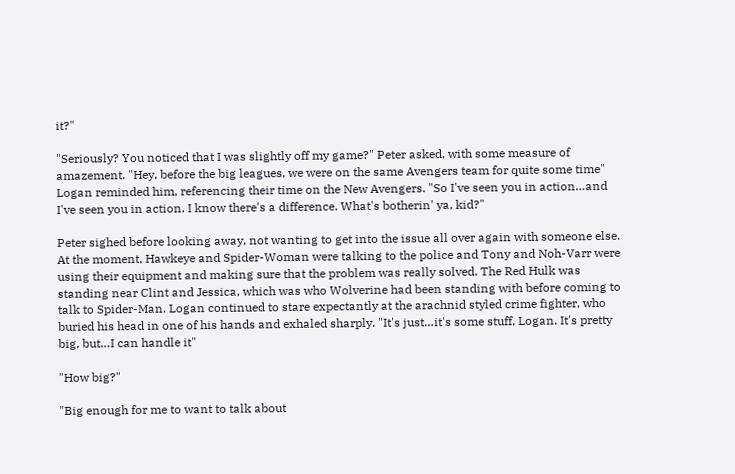it?"

"Seriously? You noticed that I was slightly off my game?" Peter asked, with some measure of amazement. "Hey, before the big leagues, we were on the same Avengers team for quite some time" Logan reminded him, referencing their time on the New Avengers. "So I've seen you in action…and I've seen you in action. I know there's a difference. What's botherin' ya, kid?"

Peter sighed before looking away, not wanting to get into the issue all over again with someone else. At the moment, Hawkeye and Spider-Woman were talking to the police and Tony and Noh-Varr were using their equipment and making sure that the problem was really solved. The Red Hulk was standing near Clint and Jessica, which was who Wolverine had been standing with before coming to talk to Spider-Man. Logan continued to stare expectantly at the arachnid styled crime fighter, who buried his head in one of his hands and exhaled sharply. "It's just…it's some stuff, Logan. It's pretty big, but…I can handle it"

"How big?"

"Big enough for me to want to talk about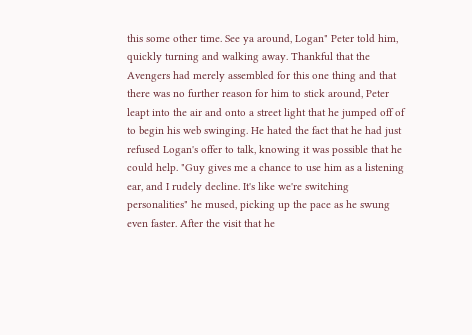this some other time. See ya around, Logan" Peter told him, quickly turning and walking away. Thankful that the Avengers had merely assembled for this one thing and that there was no further reason for him to stick around, Peter leapt into the air and onto a street light that he jumped off of to begin his web swinging. He hated the fact that he had just refused Logan's offer to talk, knowing it was possible that he could help. "Guy gives me a chance to use him as a listening ear, and I rudely decline. It's like we're switching personalities" he mused, picking up the pace as he swung even faster. After the visit that he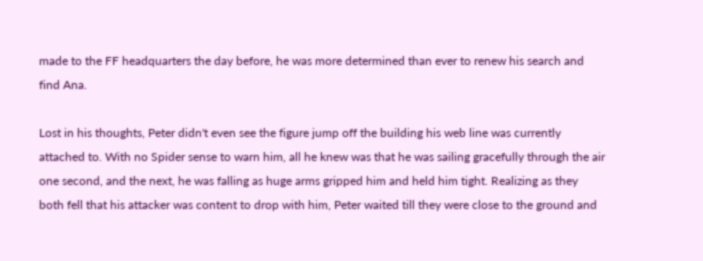made to the FF headquarters the day before, he was more determined than ever to renew his search and find Ana.

Lost in his thoughts, Peter didn't even see the figure jump off the building his web line was currently attached to. With no Spider sense to warn him, all he knew was that he was sailing gracefully through the air one second, and the next, he was falling as huge arms gripped him and held him tight. Realizing as they both fell that his attacker was content to drop with him, Peter waited till they were close to the ground and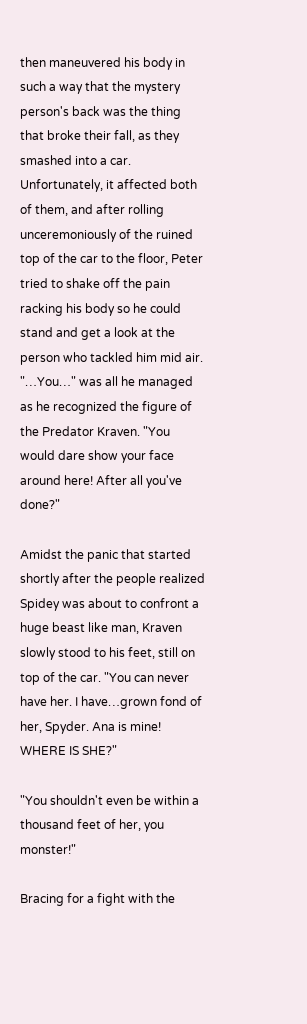then maneuvered his body in such a way that the mystery person's back was the thing that broke their fall, as they smashed into a car. Unfortunately, it affected both of them, and after rolling unceremoniously of the ruined top of the car to the floor, Peter tried to shake off the pain racking his body so he could stand and get a look at the person who tackled him mid air. "…You…" was all he managed as he recognized the figure of the Predator Kraven. "You would dare show your face around here! After all you've done?"

Amidst the panic that started shortly after the people realized Spidey was about to confront a huge beast like man, Kraven slowly stood to his feet, still on top of the car. "You can never have her. I have…grown fond of her, Spyder. Ana is mine! WHERE IS SHE?"

"You shouldn't even be within a thousand feet of her, you monster!"

Bracing for a fight with the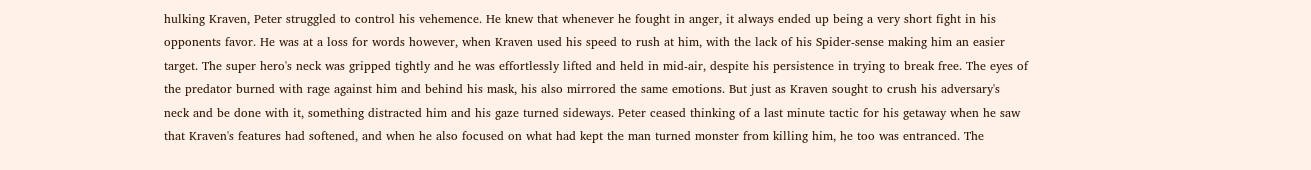hulking Kraven, Peter struggled to control his vehemence. He knew that whenever he fought in anger, it always ended up being a very short fight in his opponents favor. He was at a loss for words however, when Kraven used his speed to rush at him, with the lack of his Spider-sense making him an easier target. The super hero's neck was gripped tightly and he was effortlessly lifted and held in mid-air, despite his persistence in trying to break free. The eyes of the predator burned with rage against him and behind his mask, his also mirrored the same emotions. But just as Kraven sought to crush his adversary's neck and be done with it, something distracted him and his gaze turned sideways. Peter ceased thinking of a last minute tactic for his getaway when he saw that Kraven's features had softened, and when he also focused on what had kept the man turned monster from killing him, he too was entranced. The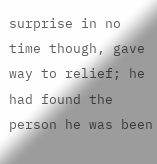surprise in no time though, gave way to relief; he had found the person he was been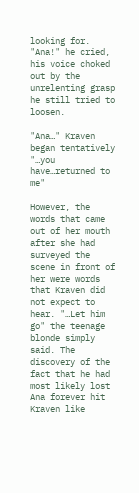looking for. "Ana!" he cried, his voice choked out by the unrelenting grasp he still tried to loosen.

"Ana…" Kraven began tentatively "…you have…returned to me"

However, the words that came out of her mouth after she had surveyed the scene in front of her were words that Kraven did not expect to hear. "…Let him go" the teenage blonde simply said. The discovery of the fact that he had most likely lost Ana forever hit Kraven like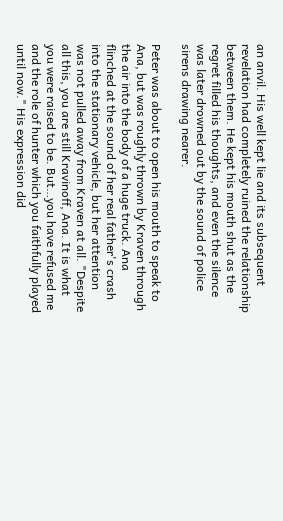an anvil. His well kept lie and its subsequent revelation had completely ruined the relationship between them. He kept his mouth shut as the regret filled his thoughts, and even the silence was later drowned out by the sound of police sirens drawing nearer.

Peter was about to open his mouth to speak to Ana, but was roughly thrown by Kraven through the air into the body of a huge truck. Ana flinched at the sound of her real father's crash into the stationary vehicle, but her attention was not pulled away from Kraven at all. "Despite all this, you are still Kravinoff, Ana. It is what you were raised to be. But…you have refused me and the role of hunter which you faithfully played until now." His expression did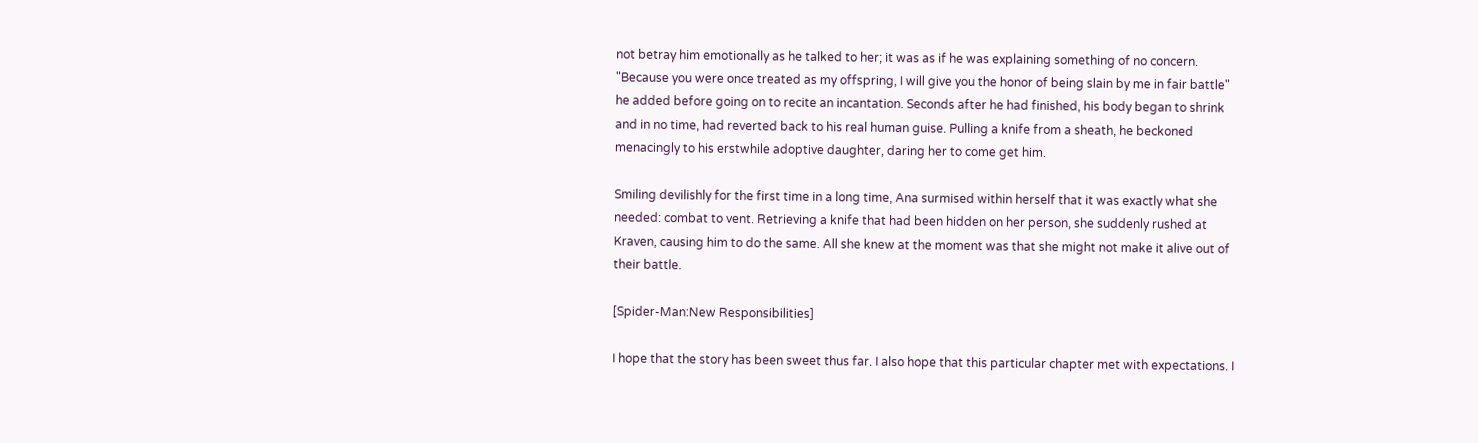not betray him emotionally as he talked to her; it was as if he was explaining something of no concern. "Because you were once treated as my offspring, I will give you the honor of being slain by me in fair battle" he added before going on to recite an incantation. Seconds after he had finished, his body began to shrink and in no time, had reverted back to his real human guise. Pulling a knife from a sheath, he beckoned menacingly to his erstwhile adoptive daughter, daring her to come get him.

Smiling devilishly for the first time in a long time, Ana surmised within herself that it was exactly what she needed: combat to vent. Retrieving a knife that had been hidden on her person, she suddenly rushed at Kraven, causing him to do the same. All she knew at the moment was that she might not make it alive out of their battle.

[Spider-Man:New Responsibilities]

I hope that the story has been sweet thus far. I also hope that this particular chapter met with expectations. I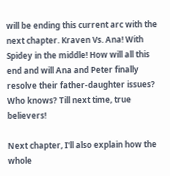will be ending this current arc with the next chapter. Kraven Vs. Ana! With Spidey in the middle! How will all this end and will Ana and Peter finally resolve their father-daughter issues? Who knows? Till next time, true believers!

Next chapter, I'll also explain how the whole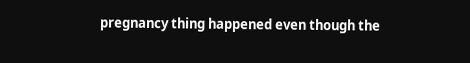pregnancy thing happened even though the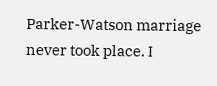Parker-Watson marriage never took place. I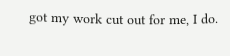got my work cut out for me, I do.